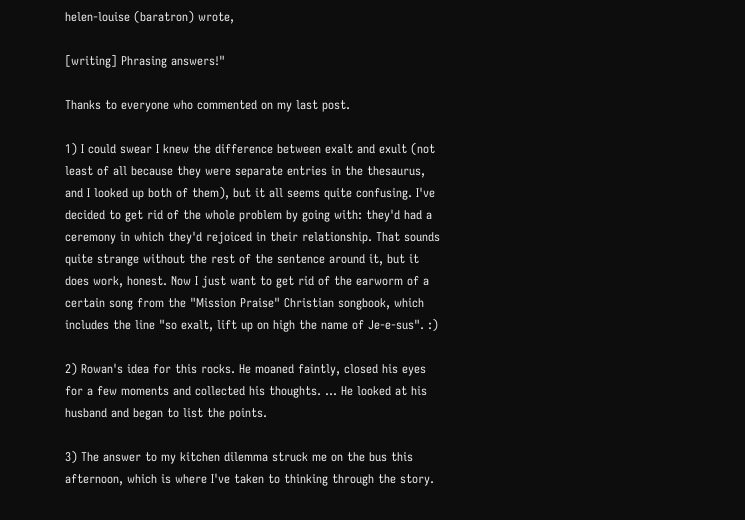helen-louise (baratron) wrote,

[writing] Phrasing answers!"

Thanks to everyone who commented on my last post.

1) I could swear I knew the difference between exalt and exult (not least of all because they were separate entries in the thesaurus, and I looked up both of them), but it all seems quite confusing. I've decided to get rid of the whole problem by going with: they'd had a ceremony in which they'd rejoiced in their relationship. That sounds quite strange without the rest of the sentence around it, but it does work, honest. Now I just want to get rid of the earworm of a certain song from the "Mission Praise" Christian songbook, which includes the line "so exalt, lift up on high the name of Je-e-sus". :)

2) Rowan's idea for this rocks. He moaned faintly, closed his eyes for a few moments and collected his thoughts. ... He looked at his husband and began to list the points.

3) The answer to my kitchen dilemma struck me on the bus this afternoon, which is where I've taken to thinking through the story.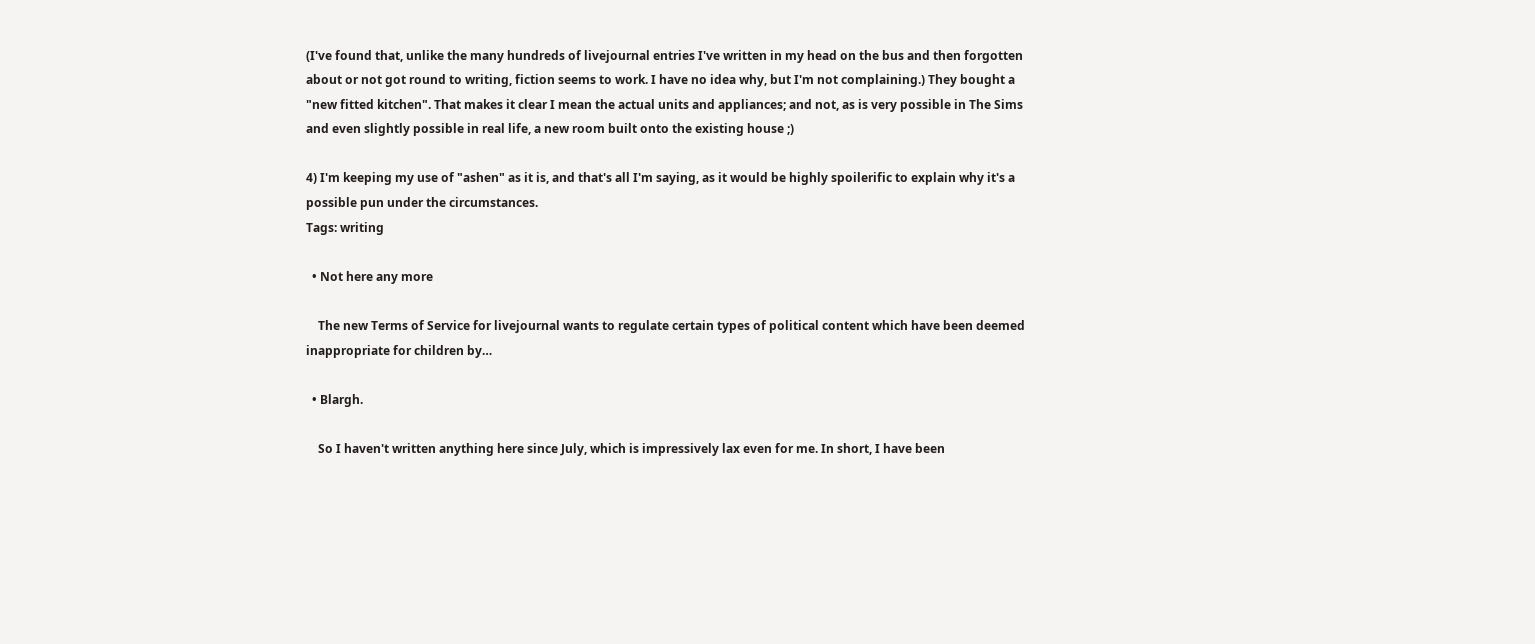(I've found that, unlike the many hundreds of livejournal entries I've written in my head on the bus and then forgotten about or not got round to writing, fiction seems to work. I have no idea why, but I'm not complaining.) They bought a "new fitted kitchen". That makes it clear I mean the actual units and appliances; and not, as is very possible in The Sims and even slightly possible in real life, a new room built onto the existing house ;)

4) I'm keeping my use of "ashen" as it is, and that's all I'm saying, as it would be highly spoilerific to explain why it's a possible pun under the circumstances.
Tags: writing

  • Not here any more

    The new Terms of Service for livejournal wants to regulate certain types of political content which have been deemed inappropriate for children by…

  • Blargh.

    So I haven't written anything here since July, which is impressively lax even for me. In short, I have been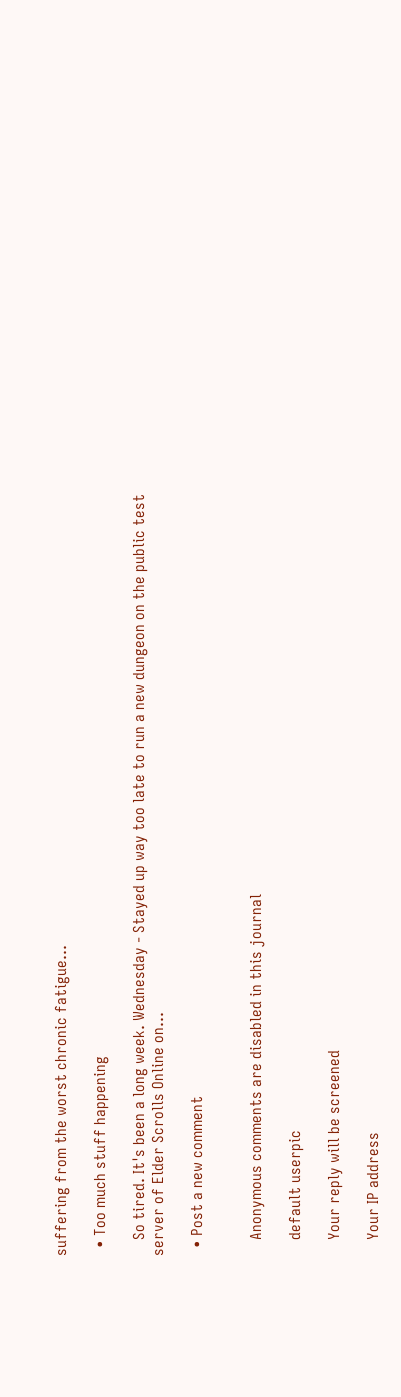suffering from the worst chronic fatigue…

  • Too much stuff happening

    So tired. It's been a long week. Wednesday - Stayed up way too late to run a new dungeon on the public test server of Elder Scrolls Online on…

  • Post a new comment


    Anonymous comments are disabled in this journal

    default userpic

    Your reply will be screened

    Your IP address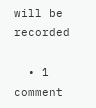will be recorded

  • 1 comment